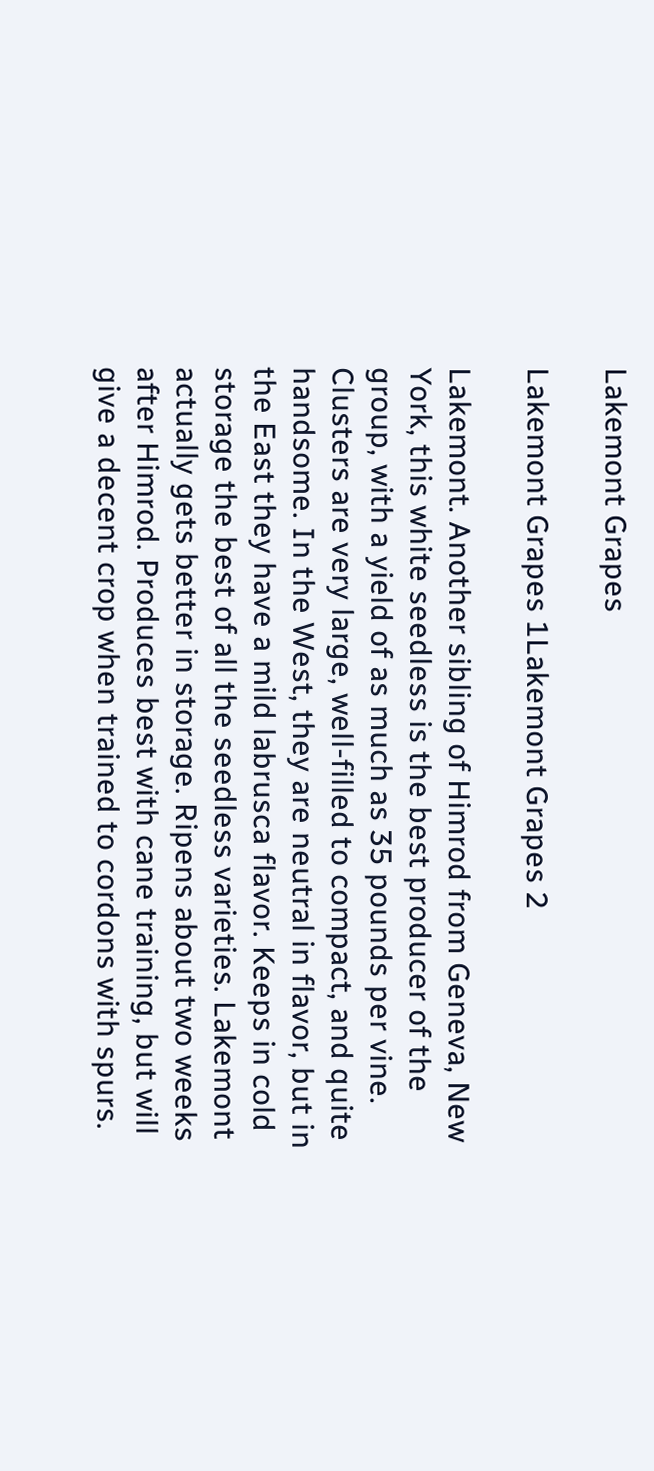Lakemont Grapes

Lakemont Grapes 1Lakemont Grapes 2

Lakemont. Another sibling of Himrod from Geneva, New York, this white seedless is the best producer of the group, with a yield of as much as 35 pounds per vine. Clusters are very large, well-filled to compact, and quite handsome. In the West, they are neutral in flavor, but in the East they have a mild labrusca flavor. Keeps in cold storage the best of all the seedless varieties. Lakemont actually gets better in storage. Ripens about two weeks after Himrod. Produces best with cane training, but will give a decent crop when trained to cordons with spurs.